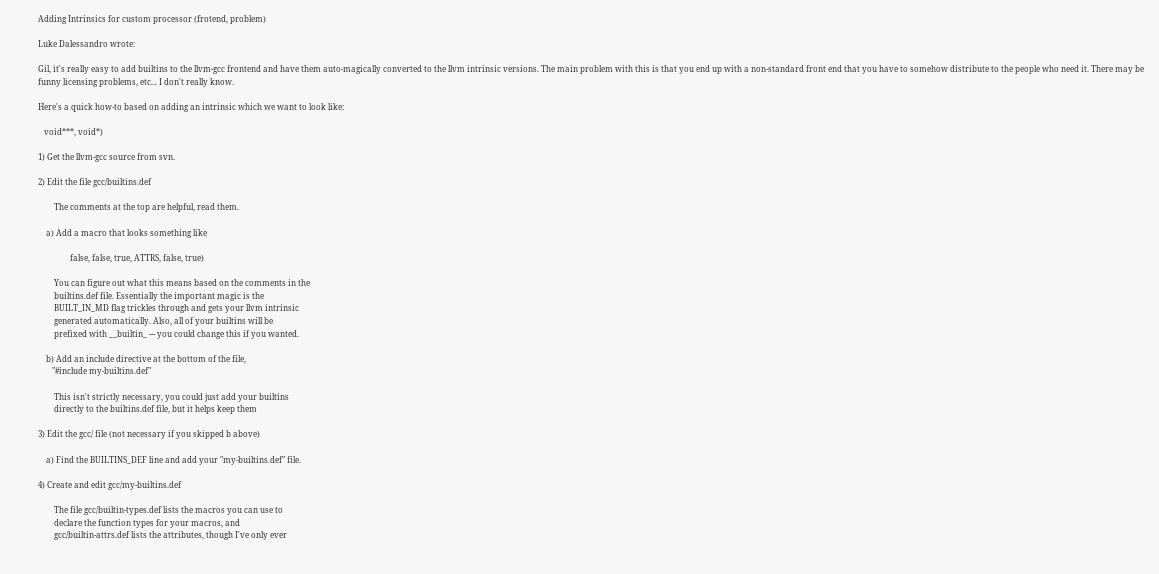Adding Intrinsics for custom processor (frotend, problem)

Luke Dalessandro wrote:

Gil, it's really easy to add builtins to the llvm-gcc frontend and have them auto-magically converted to the llvm intrinsic versions. The main problem with this is that you end up with a non-standard front end that you have to somehow distribute to the people who need it. There may be funny licensing problems, etc... I don't really know.

Here's a quick how-to based on adding an intrinsic which we want to look like:

   void***, void*)

1) Get the llvm-gcc source from svn.

2) Edit the file gcc/builtins.def

        The comments at the top are helpful, read them.

    a) Add a macro that looks something like

                false, false, true, ATTRS, false, true)

        You can figure out what this means based on the comments in the
        builtins.def file. Essentially the important magic is the
        BUILT_IN_MD flag trickles through and gets your llvm intrinsic
        generated automatically. Also, all of your builtins will be
        prefixed with __builtin_ --- you could change this if you wanted.

    b) Add an include directive at the bottom of the file,
       "#include my-builtins.def"

        This isn't strictly necessary, you could just add your builtins
        directly to the builtins.def file, but it helps keep them

3) Edit the gcc/ file (not necessary if you skipped b above)

    a) Find the BUILTINS_DEF line and add your "my-builtins.def" file.

4) Create and edit gcc/my-builtins.def

        The file gcc/builtin-types.def lists the macros you can use to
        declare the function types for your macros, and
        gcc/builtin-attrs.def lists the attributes, though I've only ever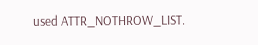used ATTR_NOTHROW_LIST.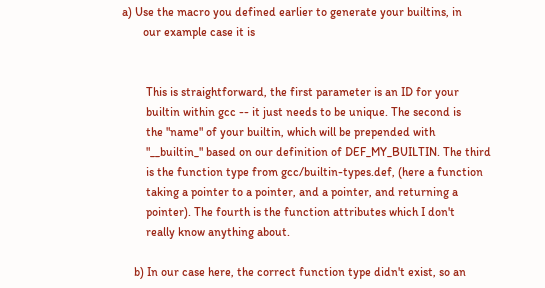a) Use the macro you defined earlier to generate your builtins, in
       our example case it is


        This is straightforward, the first parameter is an ID for your
        builtin within gcc -- it just needs to be unique. The second is
        the "name" of your builtin, which will be prepended with
        "__builtin_" based on our definition of DEF_MY_BUILTIN. The third
        is the function type from gcc/builtin-types.def, (here a function
        taking a pointer to a pointer, and a pointer, and returning a
        pointer). The fourth is the function attributes which I don't
        really know anything about.

    b) In our case here, the correct function type didn't exist, so an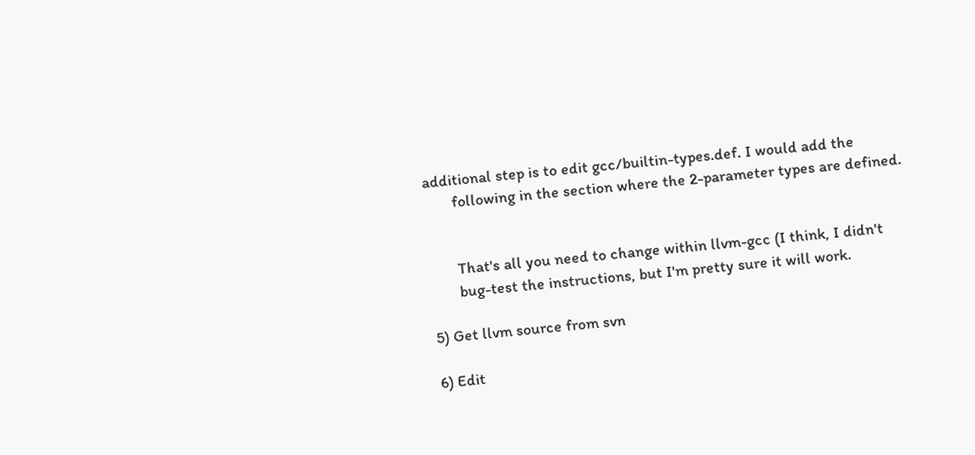additional step is to edit gcc/builtin-types.def. I would add the
       following in the section where the 2-parameter types are defined.


       That's all you need to change within llvm-gcc (I think, I didn't
       bug-test the instructions, but I'm pretty sure it will work.

5) Get llvm source from svn

6) Edit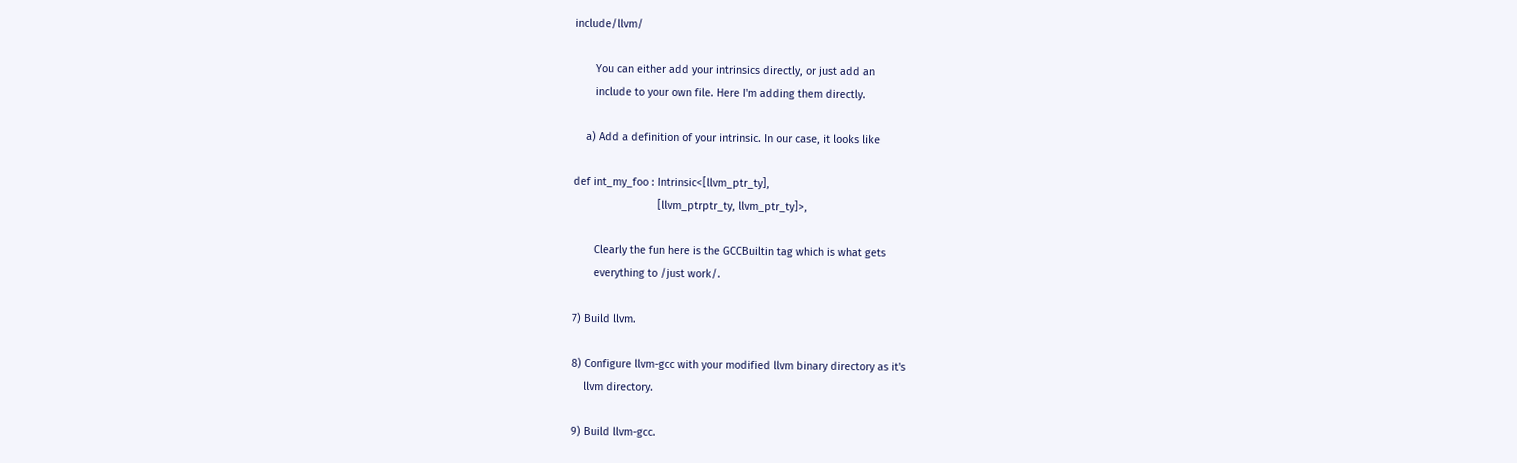include/llvm/

       You can either add your intrinsics directly, or just add an
       include to your own file. Here I'm adding them directly.

    a) Add a definition of your intrinsic. In our case, it looks like

def int_my_foo : Intrinsic<[llvm_ptr_ty],
                            [llvm_ptrptr_ty, llvm_ptr_ty]>,

       Clearly the fun here is the GCCBuiltin tag which is what gets
       everything to /just work/.

7) Build llvm.

8) Configure llvm-gcc with your modified llvm binary directory as it's
    llvm directory.

9) Build llvm-gcc.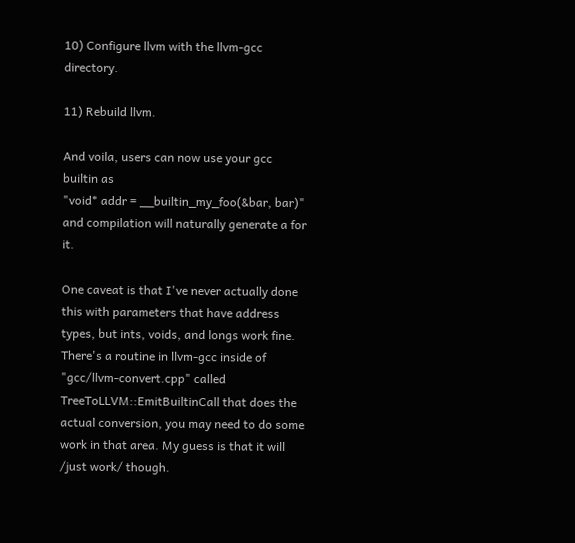10) Configure llvm with the llvm-gcc directory.

11) Rebuild llvm.

And voila, users can now use your gcc builtin as
"void* addr = __builtin_my_foo(&bar, bar)" and compilation will naturally generate a for it.

One caveat is that I've never actually done this with parameters that have address types, but ints, voids, and longs work fine. There's a routine in llvm-gcc inside of "gcc/llvm-convert.cpp" called TreeToLLVM::EmitBuiltinCall that does the actual conversion, you may need to do some work in that area. My guess is that it will /just work/ though.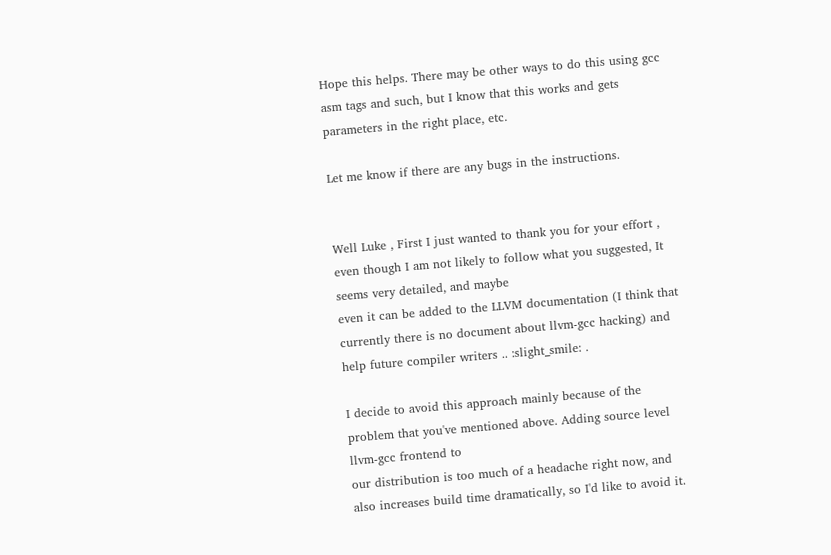Hope this helps. There may be other ways to do this using gcc asm tags and such, but I know that this works and gets parameters in the right place, etc.

Let me know if there are any bugs in the instructions.


Well Luke , First I just wanted to thank you for your effort , even though I am not likely to follow what you suggested, It seems very detailed, and maybe
even it can be added to the LLVM documentation (I think that currently there is no document about llvm-gcc hacking) and help future compiler writers .. :slight_smile: .

I decide to avoid this approach mainly because of the problem that you've mentioned above. Adding source level llvm-gcc frontend to
our distribution is too much of a headache right now, and also increases build time dramatically, so I'd like to avoid it.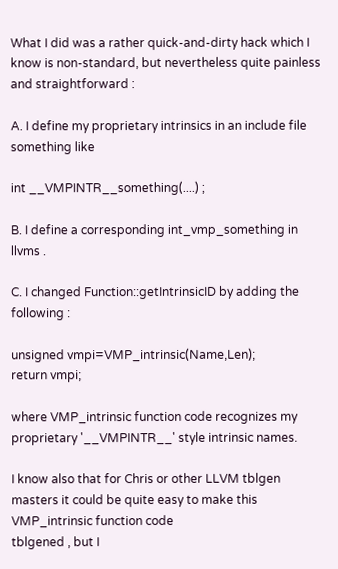What I did was a rather quick-and-dirty hack which I know is non-standard, but nevertheless quite painless and straightforward :

A. I define my proprietary intrinsics in an include file something like

int __VMPINTR__something(....) ;

B. I define a corresponding int_vmp_something in llvms .

C. I changed Function::getIntrinsicID by adding the following :

unsigned vmpi=VMP_intrinsic(Name,Len);
return vmpi;

where VMP_intrinsic function code recognizes my proprietary '__VMPINTR__' style intrinsic names.

I know also that for Chris or other LLVM tblgen masters it could be quite easy to make this VMP_intrinsic function code
tblgened , but I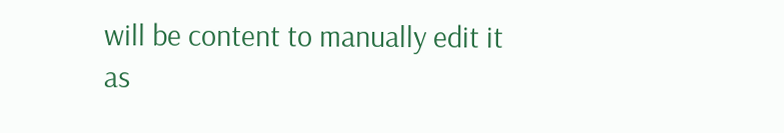will be content to manually edit it as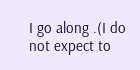I go along .(I do not expect to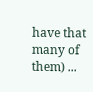have that many of them) ...